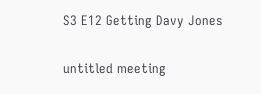S3 E12 Getting Davy Jones

untitled meeting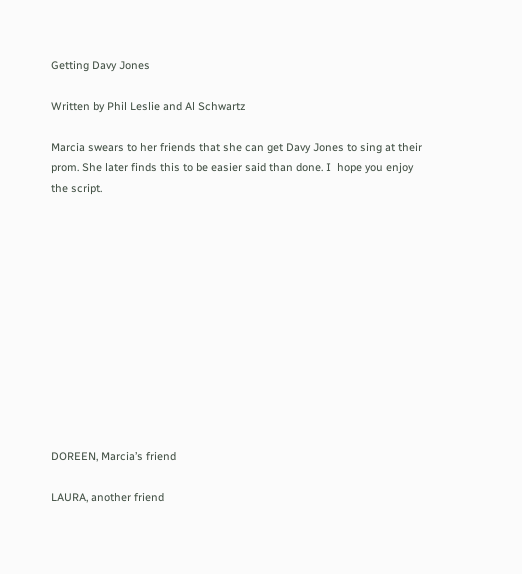Getting Davy Jones

Written by Phil Leslie and Al Schwartz

Marcia swears to her friends that she can get Davy Jones to sing at their prom. She later finds this to be easier said than done. I  hope you enjoy the script.












DOREEN, Marcia’s friend

LAURA, another friend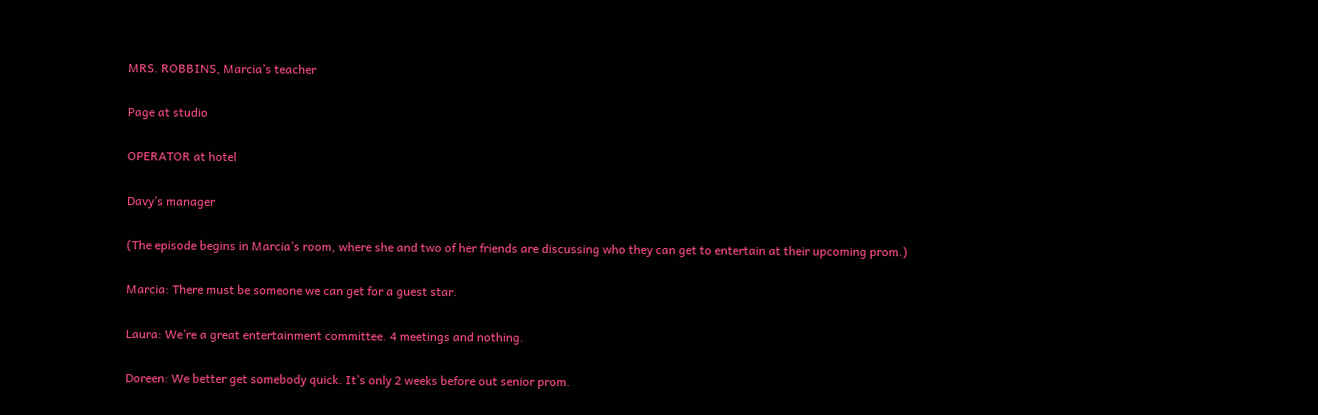MRS. ROBBINS, Marcia’s teacher

Page at studio

OPERATOR at hotel

Davy’s manager

(The episode begins in Marcia’s room, where she and two of her friends are discussing who they can get to entertain at their upcoming prom.)

Marcia: There must be someone we can get for a guest star.

Laura: We’re a great entertainment committee. 4 meetings and nothing.

Doreen: We better get somebody quick. It’s only 2 weeks before out senior prom.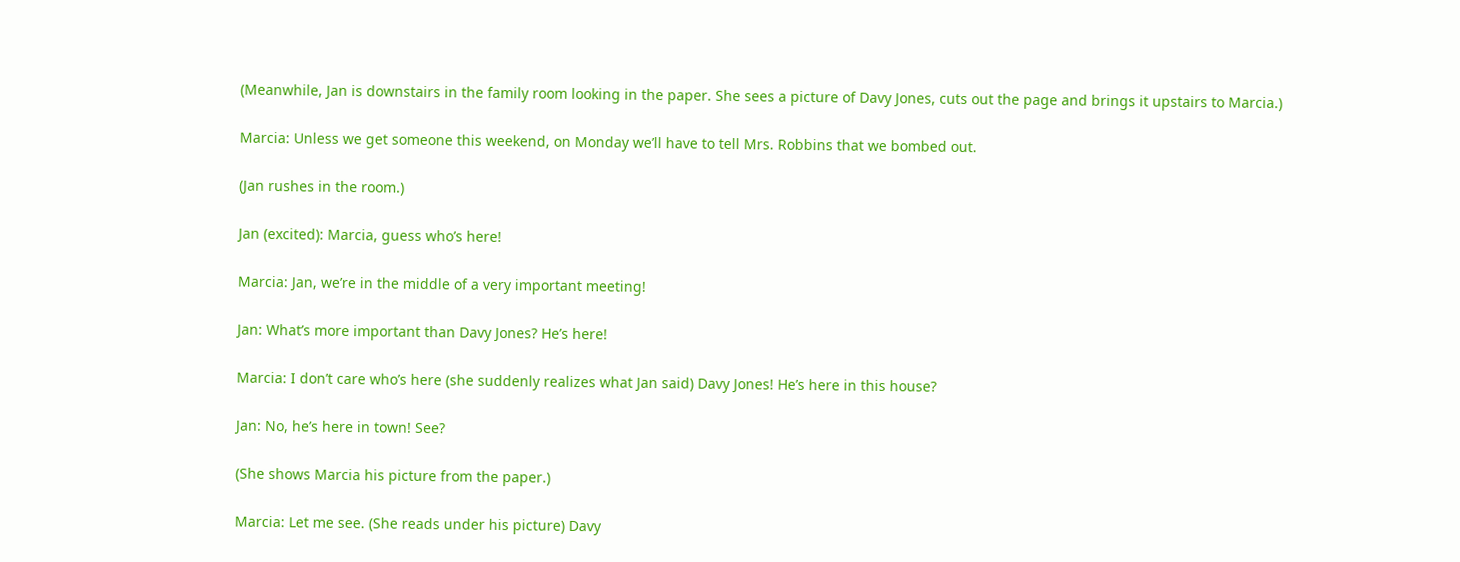(Meanwhile, Jan is downstairs in the family room looking in the paper. She sees a picture of Davy Jones, cuts out the page and brings it upstairs to Marcia.)

Marcia: Unless we get someone this weekend, on Monday we’ll have to tell Mrs. Robbins that we bombed out.

(Jan rushes in the room.)

Jan (excited): Marcia, guess who’s here!

Marcia: Jan, we’re in the middle of a very important meeting!

Jan: What’s more important than Davy Jones? He’s here!

Marcia: I don’t care who’s here (she suddenly realizes what Jan said) Davy Jones! He’s here in this house?

Jan: No, he’s here in town! See?

(She shows Marcia his picture from the paper.)

Marcia: Let me see. (She reads under his picture) Davy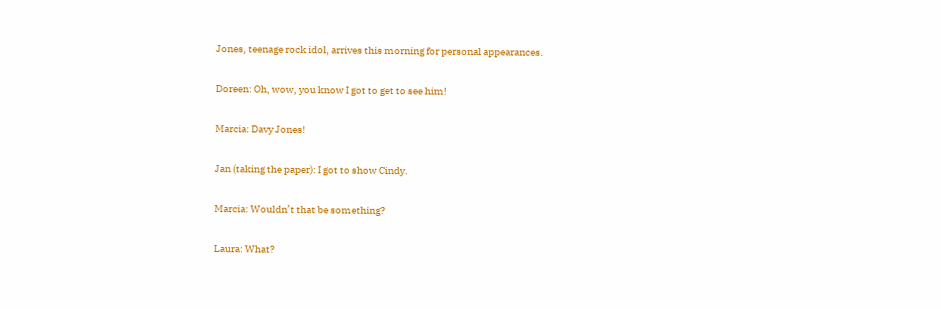Jones, teenage rock idol, arrives this morning for personal appearances.

Doreen: Oh, wow, you know I got to get to see him!

Marcia: Davy Jones!

Jan (taking the paper): I got to show Cindy.

Marcia: Wouldn’t that be something?

Laura: What?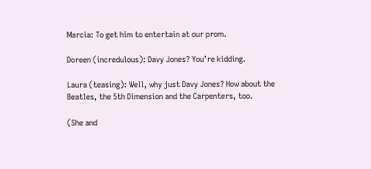Marcia: To get him to entertain at our prom.

Doreen (incredulous): Davy Jones? You’re kidding.

Laura (teasing): Well, why just Davy Jones? How about the Beatles, the 5th Dimension and the Carpenters, too.

(She and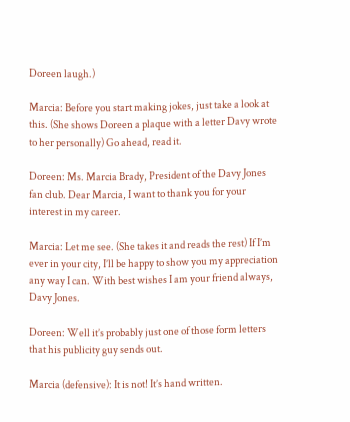Doreen laugh.)

Marcia: Before you start making jokes, just take a look at this. (She shows Doreen a plaque with a letter Davy wrote to her personally) Go ahead, read it.

Doreen: Ms. Marcia Brady, President of the Davy Jones fan club. Dear Marcia, I want to thank you for your interest in my career.

Marcia: Let me see. (She takes it and reads the rest) If I’m ever in your city, I’ll be happy to show you my appreciation any way I can. With best wishes I am your friend always, Davy Jones.

Doreen: Well it’s probably just one of those form letters that his publicity guy sends out.

Marcia (defensive): It is not! It’s hand written.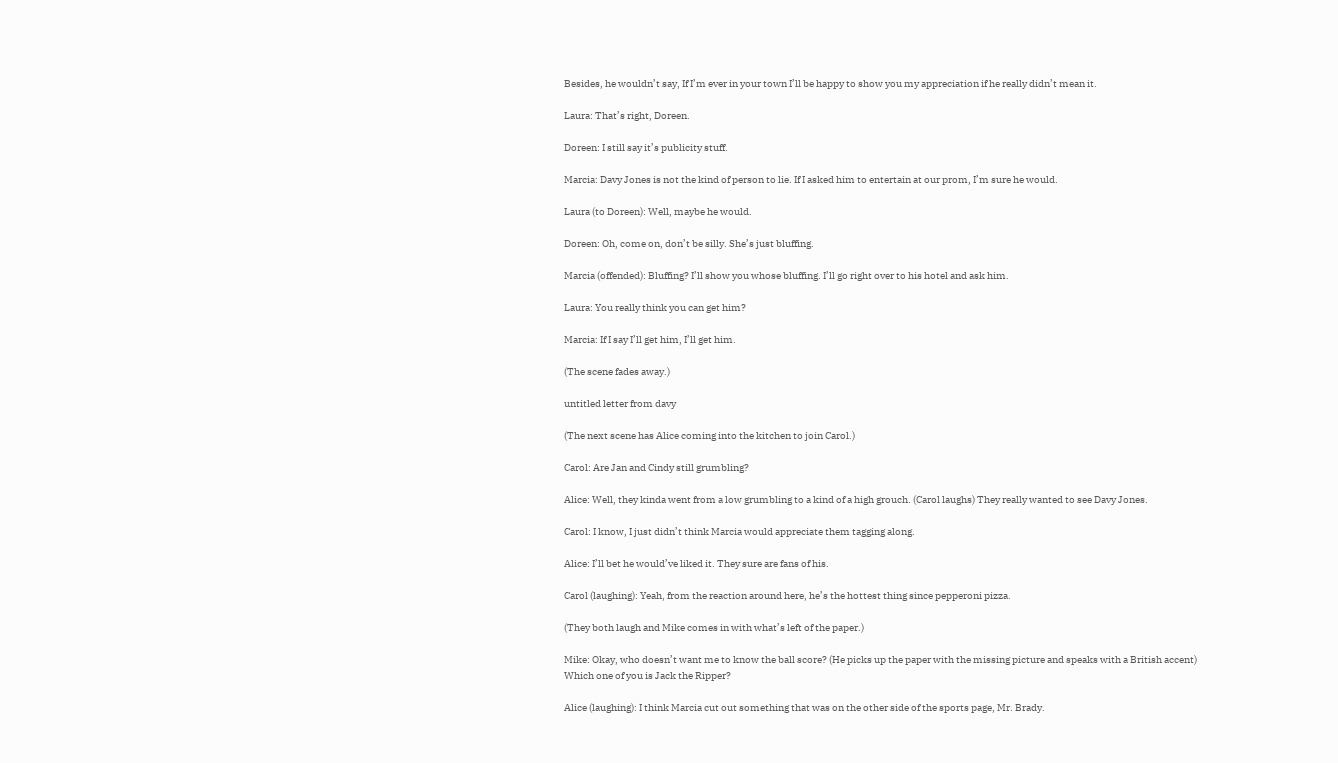Besides, he wouldn’t say, If I’m ever in your town I’ll be happy to show you my appreciation if he really didn’t mean it.

Laura: That’s right, Doreen.

Doreen: I still say it’s publicity stuff.

Marcia: Davy Jones is not the kind of person to lie. If I asked him to entertain at our prom, I’m sure he would.

Laura (to Doreen): Well, maybe he would.

Doreen: Oh, come on, don’t be silly. She’s just bluffing.

Marcia (offended): Bluffing? I’ll show you whose bluffing. I’ll go right over to his hotel and ask him.

Laura: You really think you can get him?

Marcia: If I say I’ll get him, I’ll get him.

(The scene fades away.)

untitled letter from davy

(The next scene has Alice coming into the kitchen to join Carol.)

Carol: Are Jan and Cindy still grumbling?

Alice: Well, they kinda went from a low grumbling to a kind of a high grouch. (Carol laughs) They really wanted to see Davy Jones.

Carol: I know, I just didn’t think Marcia would appreciate them tagging along.

Alice: I’ll bet he would’ve liked it. They sure are fans of his.

Carol (laughing): Yeah, from the reaction around here, he’s the hottest thing since pepperoni pizza.

(They both laugh and Mike comes in with what’s left of the paper.)

Mike: Okay, who doesn’t want me to know the ball score? (He picks up the paper with the missing picture and speaks with a British accent) Which one of you is Jack the Ripper?

Alice (laughing): I think Marcia cut out something that was on the other side of the sports page, Mr. Brady.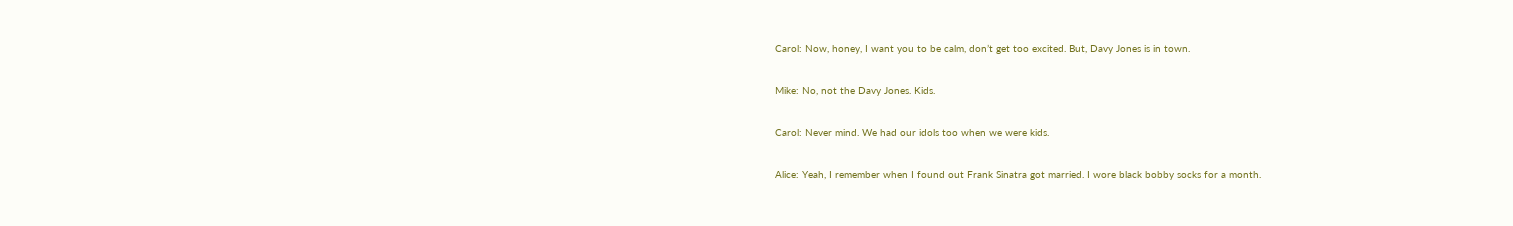Carol: Now, honey, I want you to be calm, don’t get too excited. But, Davy Jones is in town.

Mike: No, not the Davy Jones. Kids.

Carol: Never mind. We had our idols too when we were kids.

Alice: Yeah, I remember when I found out Frank Sinatra got married. I wore black bobby socks for a month.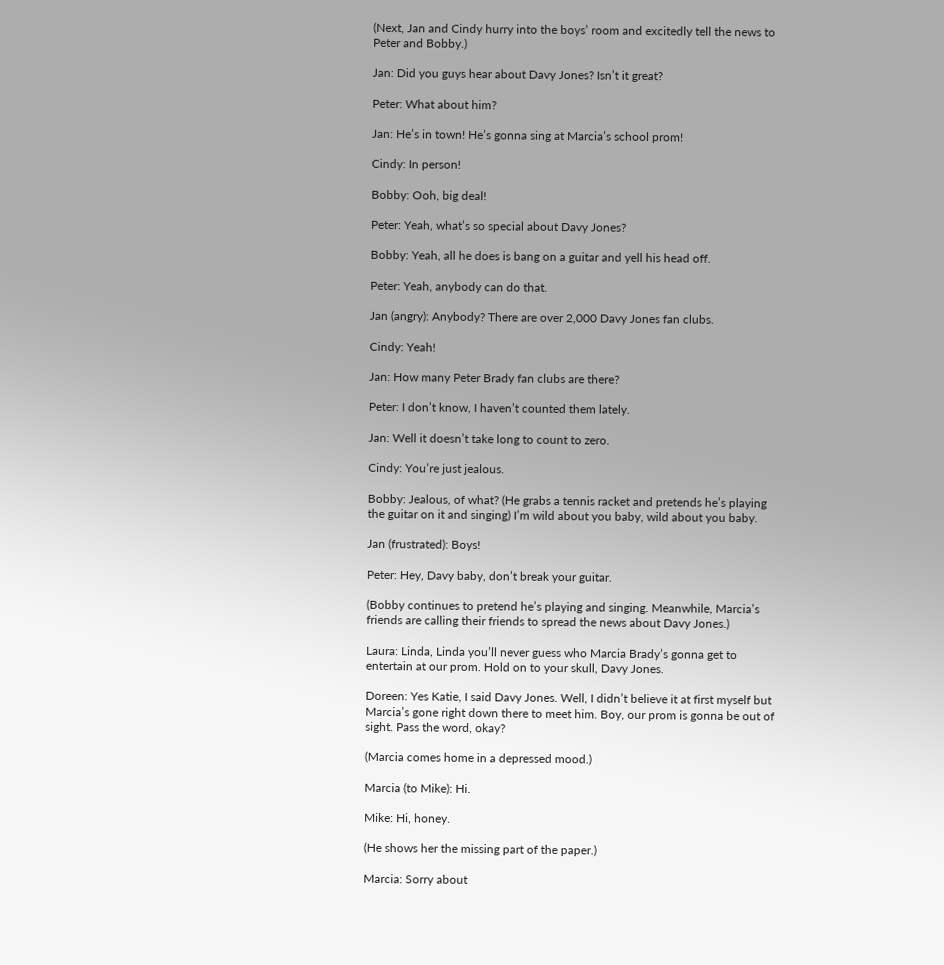(Next, Jan and Cindy hurry into the boys’ room and excitedly tell the news to Peter and Bobby.)

Jan: Did you guys hear about Davy Jones? Isn’t it great?

Peter: What about him?

Jan: He’s in town! He’s gonna sing at Marcia’s school prom!

Cindy: In person!

Bobby: Ooh, big deal!

Peter: Yeah, what’s so special about Davy Jones?

Bobby: Yeah, all he does is bang on a guitar and yell his head off.

Peter: Yeah, anybody can do that.

Jan (angry): Anybody? There are over 2,000 Davy Jones fan clubs.

Cindy: Yeah!

Jan: How many Peter Brady fan clubs are there?

Peter: I don’t know, I haven’t counted them lately.

Jan: Well it doesn’t take long to count to zero.

Cindy: You’re just jealous.

Bobby: Jealous, of what? (He grabs a tennis racket and pretends he’s playing the guitar on it and singing) I’m wild about you baby, wild about you baby.

Jan (frustrated): Boys!

Peter: Hey, Davy baby, don’t break your guitar.

(Bobby continues to pretend he’s playing and singing. Meanwhile, Marcia’s friends are calling their friends to spread the news about Davy Jones.)

Laura: Linda, Linda you’ll never guess who Marcia Brady’s gonna get to entertain at our prom. Hold on to your skull, Davy Jones.

Doreen: Yes Katie, I said Davy Jones. Well, I didn’t believe it at first myself but Marcia’s gone right down there to meet him. Boy, our prom is gonna be out of sight. Pass the word, okay?

(Marcia comes home in a depressed mood.)

Marcia (to Mike): Hi.

Mike: Hi, honey.

(He shows her the missing part of the paper.)

Marcia: Sorry about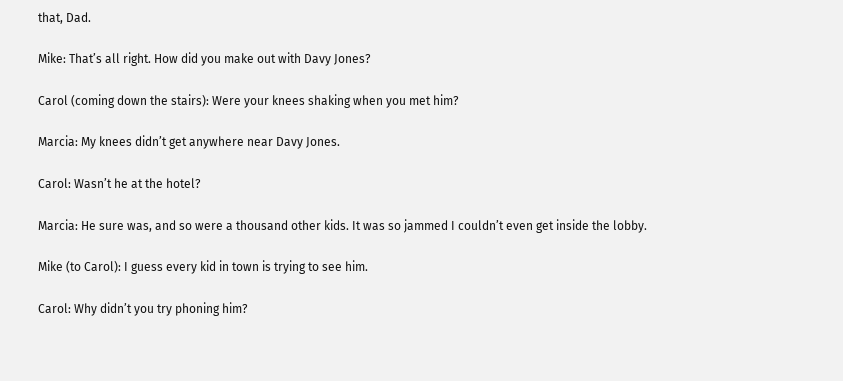that, Dad.

Mike: That’s all right. How did you make out with Davy Jones?

Carol (coming down the stairs): Were your knees shaking when you met him?

Marcia: My knees didn’t get anywhere near Davy Jones.

Carol: Wasn’t he at the hotel?

Marcia: He sure was, and so were a thousand other kids. It was so jammed I couldn’t even get inside the lobby.

Mike (to Carol): I guess every kid in town is trying to see him.

Carol: Why didn’t you try phoning him?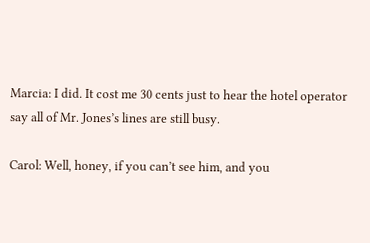Marcia: I did. It cost me 30 cents just to hear the hotel operator say all of Mr. Jones’s lines are still busy.

Carol: Well, honey, if you can’t see him, and you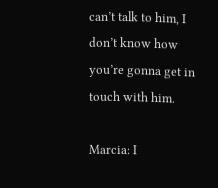can’t talk to him, I don’t know how you’re gonna get in touch with him.

Marcia: I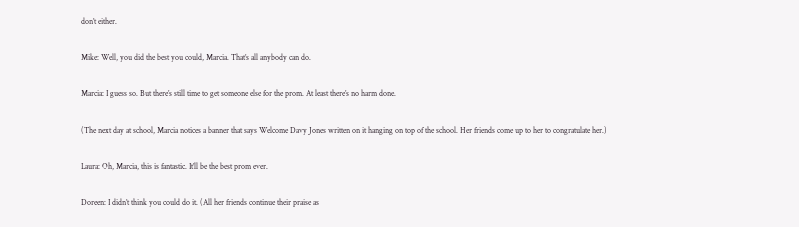don’t either.

Mike: Well, you did the best you could, Marcia. That’s all anybody can do.

Marcia: I guess so. But there’s still time to get someone else for the prom. At least there’s no harm done.

(The next day at school, Marcia notices a banner that says Welcome Davy Jones written on it hanging on top of the school. Her friends come up to her to congratulate her.)

Laura: Oh, Marcia, this is fantastic. It’ll be the best prom ever.

Doreen: I didn’t think you could do it. (All her friends continue their praise as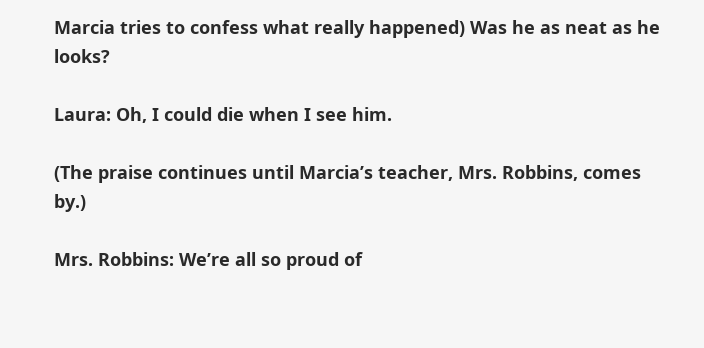Marcia tries to confess what really happened) Was he as neat as he looks?

Laura: Oh, I could die when I see him.

(The praise continues until Marcia’s teacher, Mrs. Robbins, comes by.)

Mrs. Robbins: We’re all so proud of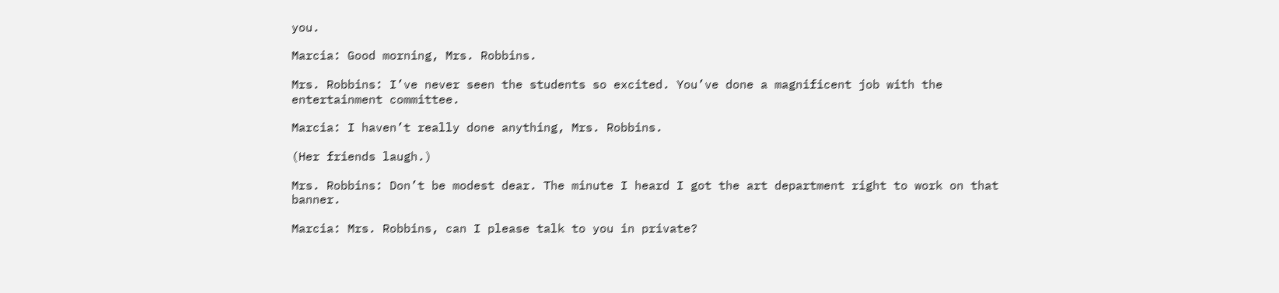you.

Marcia: Good morning, Mrs. Robbins.

Mrs. Robbins: I’ve never seen the students so excited. You’ve done a magnificent job with the entertainment committee.

Marcia: I haven’t really done anything, Mrs. Robbins.

(Her friends laugh.)

Mrs. Robbins: Don’t be modest dear. The minute I heard I got the art department right to work on that banner.

Marcia: Mrs. Robbins, can I please talk to you in private?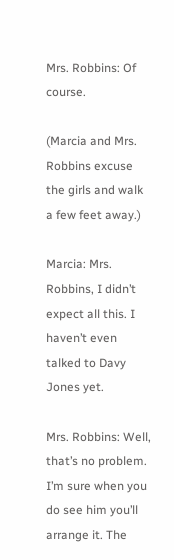Mrs. Robbins: Of course.

(Marcia and Mrs. Robbins excuse the girls and walk a few feet away.)

Marcia: Mrs. Robbins, I didn’t expect all this. I haven’t even talked to Davy Jones yet.

Mrs. Robbins: Well, that’s no problem. I’m sure when you do see him you’ll arrange it. The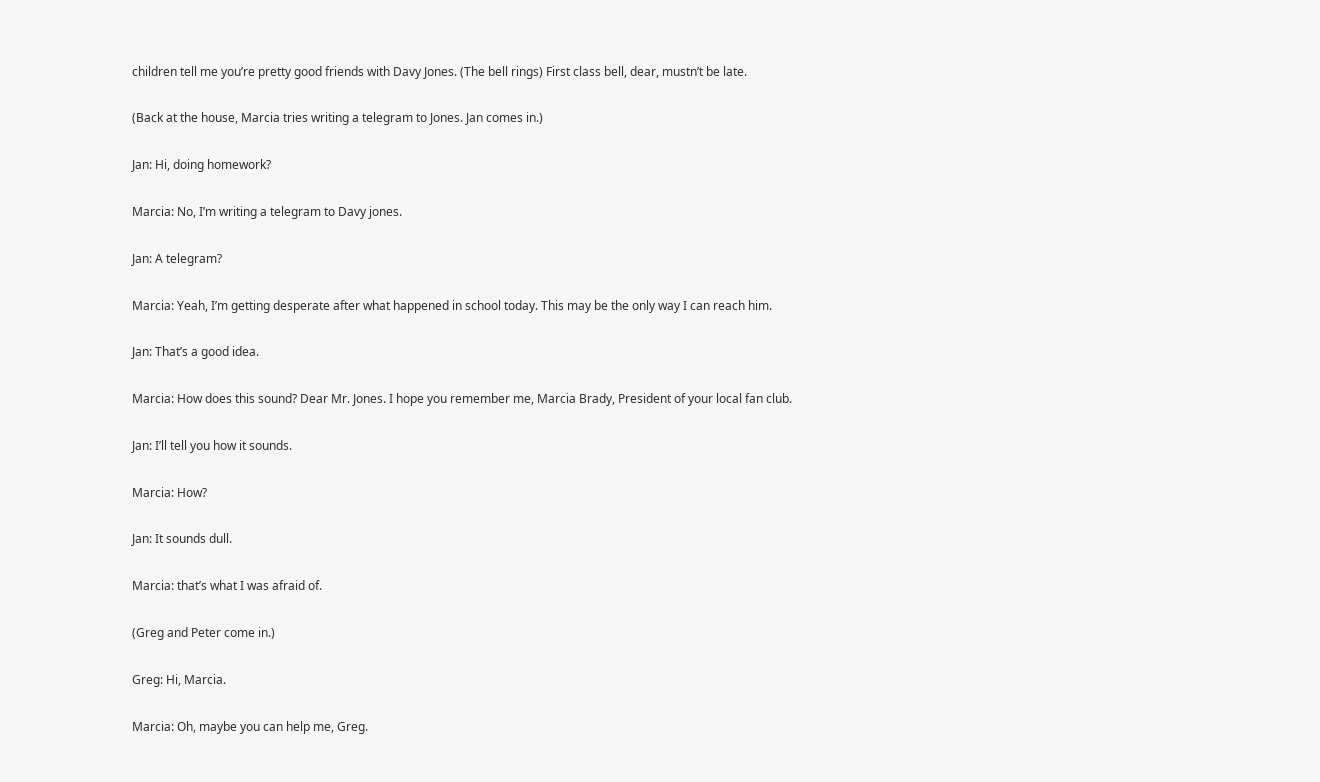children tell me you’re pretty good friends with Davy Jones. (The bell rings) First class bell, dear, mustn’t be late.

(Back at the house, Marcia tries writing a telegram to Jones. Jan comes in.)

Jan: Hi, doing homework?

Marcia: No, I’m writing a telegram to Davy jones.

Jan: A telegram?

Marcia: Yeah, I’m getting desperate after what happened in school today. This may be the only way I can reach him.

Jan: That’s a good idea.

Marcia: How does this sound? Dear Mr. Jones. I hope you remember me, Marcia Brady, President of your local fan club.

Jan: I’ll tell you how it sounds.

Marcia: How?

Jan: It sounds dull.

Marcia: that’s what I was afraid of.

(Greg and Peter come in.)

Greg: Hi, Marcia.

Marcia: Oh, maybe you can help me, Greg.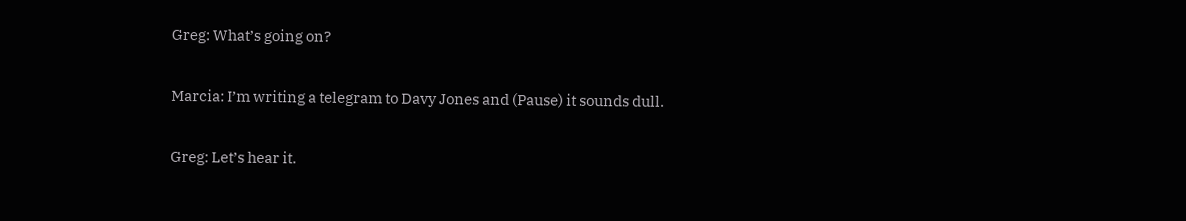Greg: What’s going on?

Marcia: I’m writing a telegram to Davy Jones and (Pause) it sounds dull.

Greg: Let’s hear it.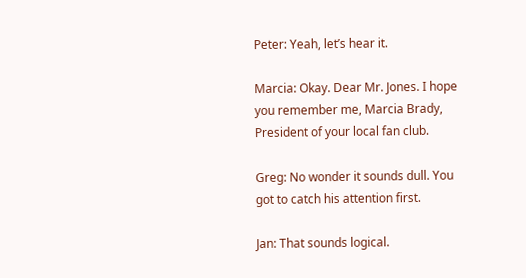Peter: Yeah, let’s hear it.

Marcia: Okay. Dear Mr. Jones. I hope you remember me, Marcia Brady, President of your local fan club.

Greg: No wonder it sounds dull. You got to catch his attention first.

Jan: That sounds logical.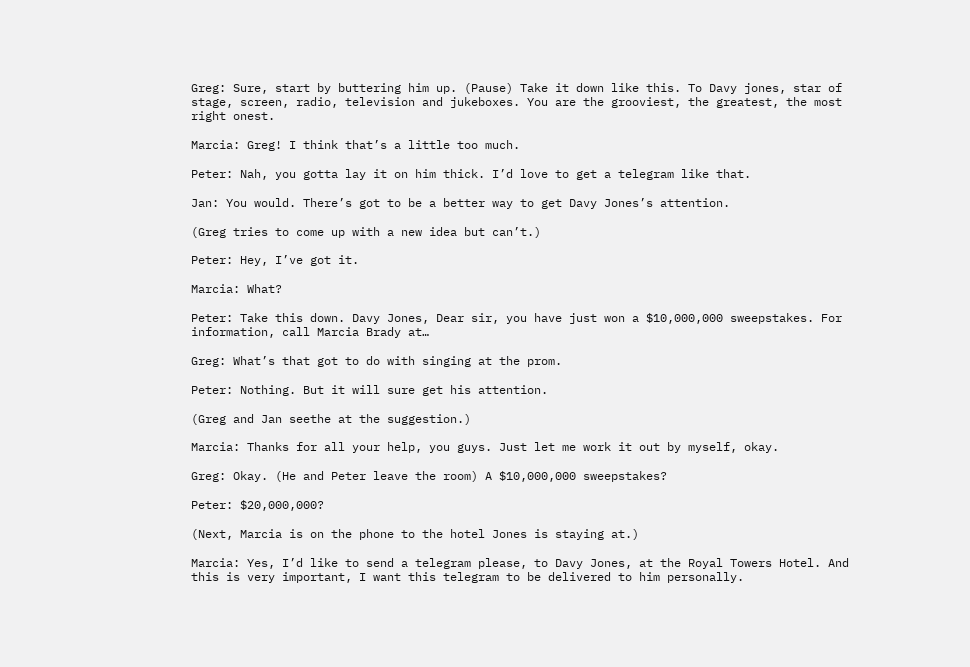Greg: Sure, start by buttering him up. (Pause) Take it down like this. To Davy jones, star of stage, screen, radio, television and jukeboxes. You are the grooviest, the greatest, the most right onest.

Marcia: Greg! I think that’s a little too much.

Peter: Nah, you gotta lay it on him thick. I’d love to get a telegram like that.

Jan: You would. There’s got to be a better way to get Davy Jones’s attention.

(Greg tries to come up with a new idea but can’t.)

Peter: Hey, I’ve got it.

Marcia: What?

Peter: Take this down. Davy Jones, Dear sir, you have just won a $10,000,000 sweepstakes. For information, call Marcia Brady at…

Greg: What’s that got to do with singing at the prom.

Peter: Nothing. But it will sure get his attention.

(Greg and Jan seethe at the suggestion.)

Marcia: Thanks for all your help, you guys. Just let me work it out by myself, okay.

Greg: Okay. (He and Peter leave the room) A $10,000,000 sweepstakes?

Peter: $20,000,000?

(Next, Marcia is on the phone to the hotel Jones is staying at.)

Marcia: Yes, I’d like to send a telegram please, to Davy Jones, at the Royal Towers Hotel. And this is very important, I want this telegram to be delivered to him personally.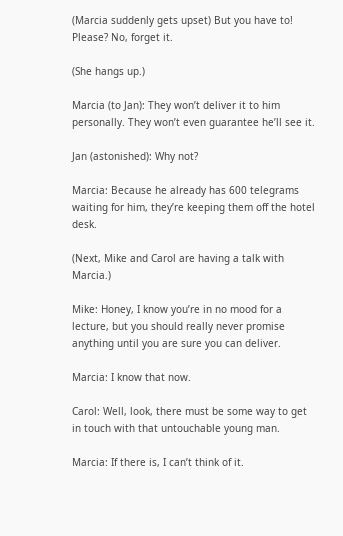(Marcia suddenly gets upset) But you have to! Please? No, forget it.

(She hangs up.)

Marcia (to Jan): They won’t deliver it to him personally. They won’t even guarantee he’ll see it.

Jan (astonished): Why not?

Marcia: Because he already has 600 telegrams waiting for him, they’re keeping them off the hotel desk.

(Next, Mike and Carol are having a talk with Marcia.)

Mike: Honey, I know you’re in no mood for a lecture, but you should really never promise anything until you are sure you can deliver.

Marcia: I know that now.

Carol: Well, look, there must be some way to get in touch with that untouchable young man.

Marcia: If there is, I can’t think of it.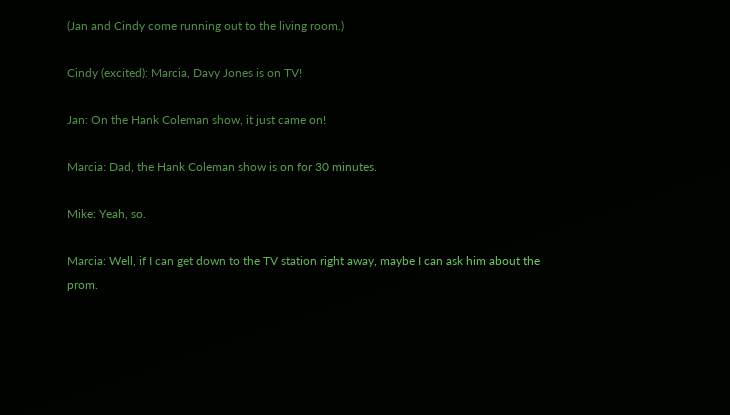(Jan and Cindy come running out to the living room.)

Cindy (excited): Marcia, Davy Jones is on TV!

Jan: On the Hank Coleman show, it just came on!

Marcia: Dad, the Hank Coleman show is on for 30 minutes.

Mike: Yeah, so.

Marcia: Well, if I can get down to the TV station right away, maybe I can ask him about the prom.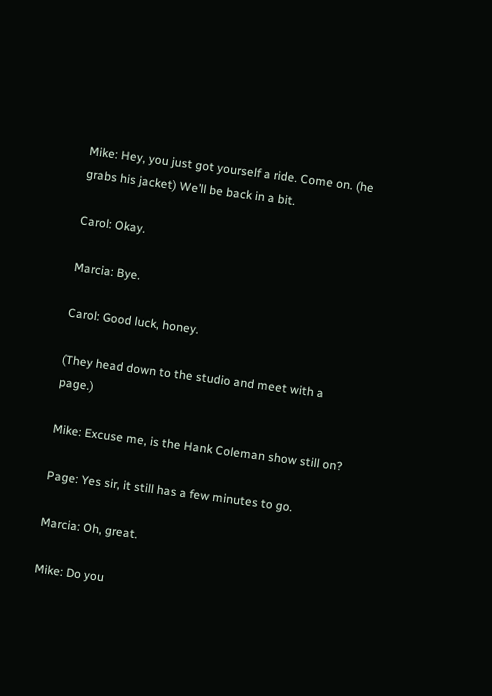Mike: Hey, you just got yourself a ride. Come on. (he grabs his jacket) We’ll be back in a bit.

Carol: Okay.

Marcia: Bye.

Carol: Good luck, honey.

(They head down to the studio and meet with a page.)

Mike: Excuse me, is the Hank Coleman show still on?

Page: Yes sir, it still has a few minutes to go.

Marcia: Oh, great.

Mike: Do you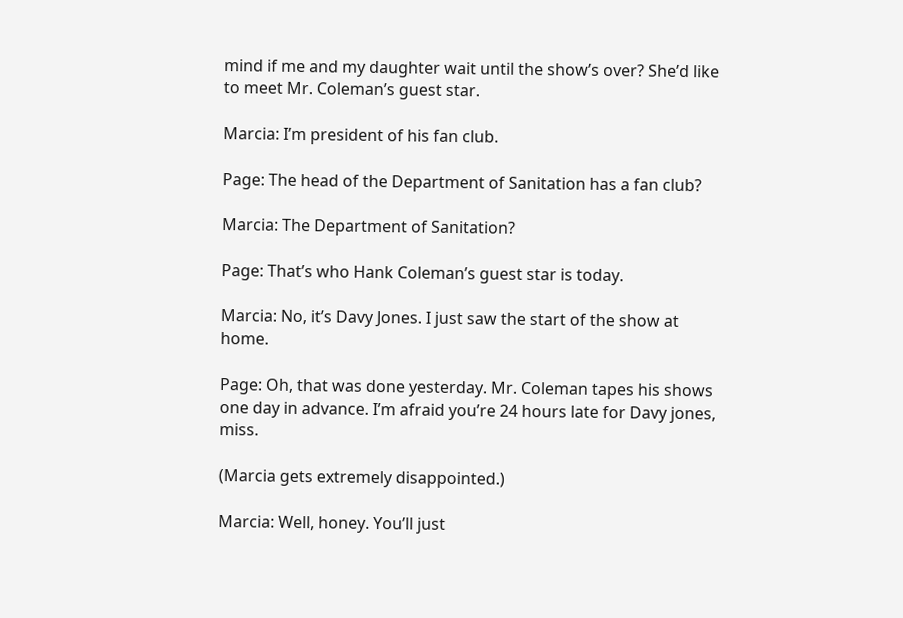mind if me and my daughter wait until the show’s over? She’d like to meet Mr. Coleman’s guest star.

Marcia: I’m president of his fan club.

Page: The head of the Department of Sanitation has a fan club?

Marcia: The Department of Sanitation?

Page: That’s who Hank Coleman’s guest star is today.

Marcia: No, it’s Davy Jones. I just saw the start of the show at home.

Page: Oh, that was done yesterday. Mr. Coleman tapes his shows one day in advance. I’m afraid you’re 24 hours late for Davy jones, miss.

(Marcia gets extremely disappointed.)

Marcia: Well, honey. You’ll just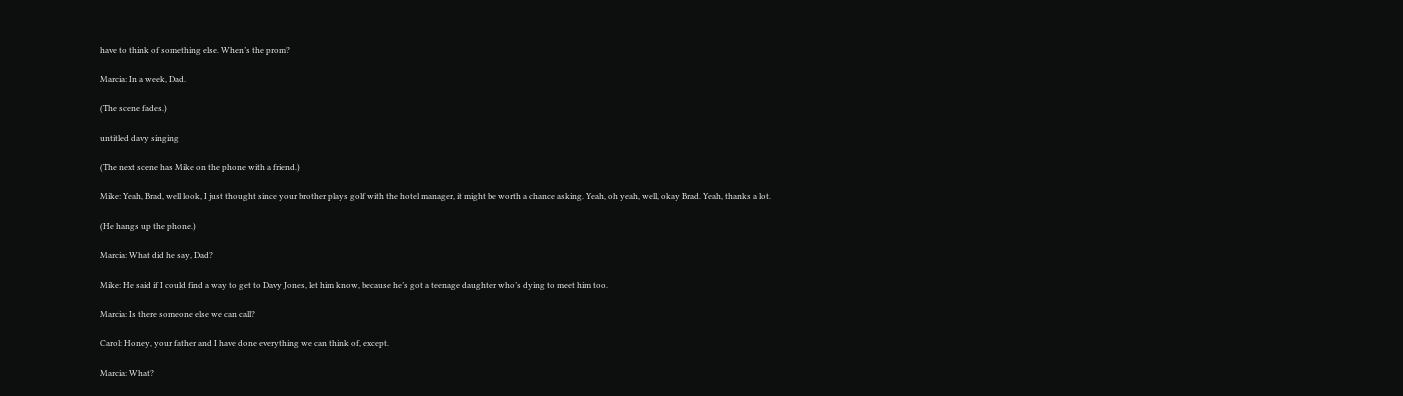have to think of something else. When’s the prom?

Marcia: In a week, Dad.

(The scene fades.)

untitled davy singing

(The next scene has Mike on the phone with a friend.)

Mike: Yeah, Brad, well look, I just thought since your brother plays golf with the hotel manager, it might be worth a chance asking. Yeah, oh yeah, well, okay Brad. Yeah, thanks a lot.

(He hangs up the phone.)

Marcia: What did he say, Dad?

Mike: He said if I could find a way to get to Davy Jones, let him know, because he’s got a teenage daughter who’s dying to meet him too.

Marcia: Is there someone else we can call?

Carol: Honey, your father and I have done everything we can think of, except.

Marcia: What?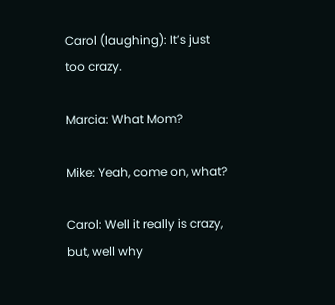Carol (laughing): It’s just too crazy.

Marcia: What Mom?

Mike: Yeah, come on, what?

Carol: Well it really is crazy, but, well why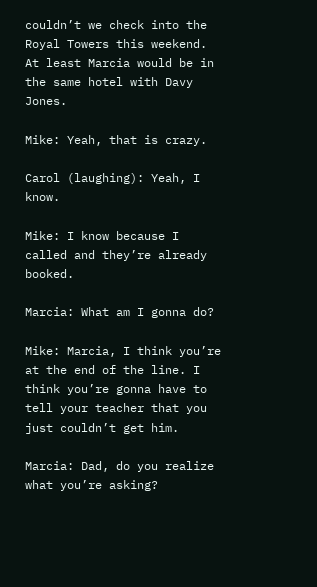couldn’t we check into the Royal Towers this weekend. At least Marcia would be in the same hotel with Davy Jones.

Mike: Yeah, that is crazy.

Carol (laughing): Yeah, I know.

Mike: I know because I called and they’re already booked.

Marcia: What am I gonna do?

Mike: Marcia, I think you’re at the end of the line. I think you’re gonna have to tell your teacher that you just couldn’t get him.

Marcia: Dad, do you realize what you’re asking?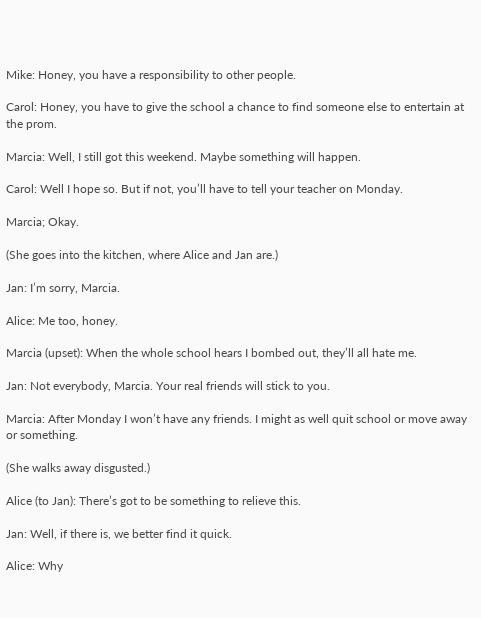Mike: Honey, you have a responsibility to other people.

Carol: Honey, you have to give the school a chance to find someone else to entertain at the prom.

Marcia: Well, I still got this weekend. Maybe something will happen.

Carol: Well I hope so. But if not, you’ll have to tell your teacher on Monday.

Marcia; Okay.

(She goes into the kitchen, where Alice and Jan are.)

Jan: I’m sorry, Marcia.

Alice: Me too, honey.

Marcia (upset): When the whole school hears I bombed out, they’ll all hate me.

Jan: Not everybody, Marcia. Your real friends will stick to you.

Marcia: After Monday I won’t have any friends. I might as well quit school or move away or something.

(She walks away disgusted.)

Alice (to Jan): There’s got to be something to relieve this.

Jan: Well, if there is, we better find it quick.

Alice: Why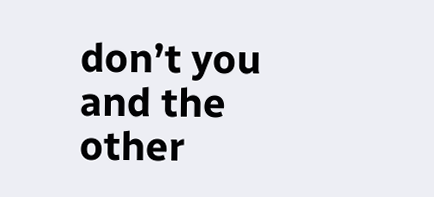don’t you and the other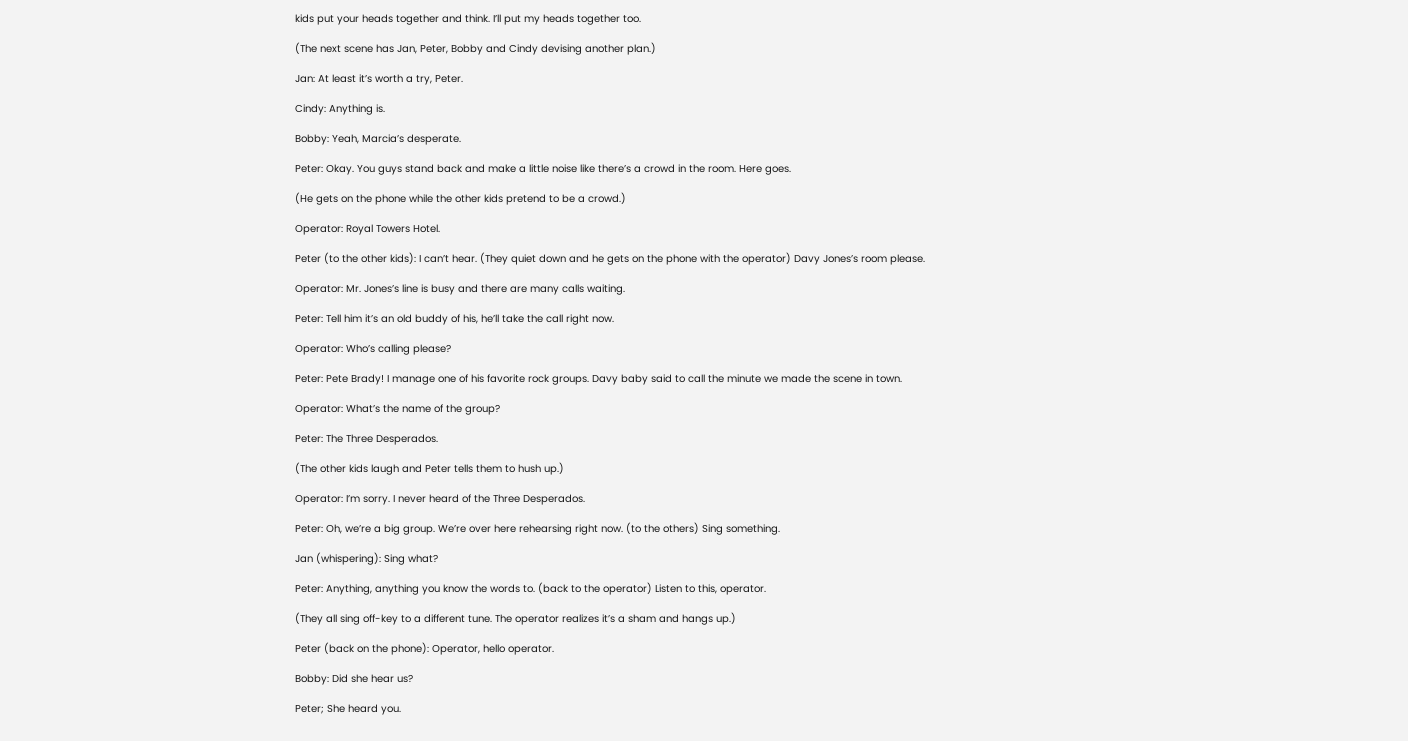kids put your heads together and think. I’ll put my heads together too.

(The next scene has Jan, Peter, Bobby and Cindy devising another plan.)

Jan: At least it’s worth a try, Peter.

Cindy: Anything is.

Bobby: Yeah, Marcia’s desperate.

Peter: Okay. You guys stand back and make a little noise like there’s a crowd in the room. Here goes.

(He gets on the phone while the other kids pretend to be a crowd.)

Operator: Royal Towers Hotel.

Peter (to the other kids): I can’t hear. (They quiet down and he gets on the phone with the operator) Davy Jones’s room please.

Operator: Mr. Jones’s line is busy and there are many calls waiting.

Peter: Tell him it’s an old buddy of his, he’ll take the call right now.

Operator: Who’s calling please?

Peter: Pete Brady! I manage one of his favorite rock groups. Davy baby said to call the minute we made the scene in town.

Operator: What’s the name of the group?

Peter: The Three Desperados.

(The other kids laugh and Peter tells them to hush up.)

Operator: I’m sorry. I never heard of the Three Desperados.

Peter: Oh, we’re a big group. We’re over here rehearsing right now. (to the others) Sing something.

Jan (whispering): Sing what?

Peter: Anything, anything you know the words to. (back to the operator) Listen to this, operator.

(They all sing off-key to a different tune. The operator realizes it’s a sham and hangs up.)

Peter (back on the phone): Operator, hello operator.

Bobby: Did she hear us?

Peter; She heard you.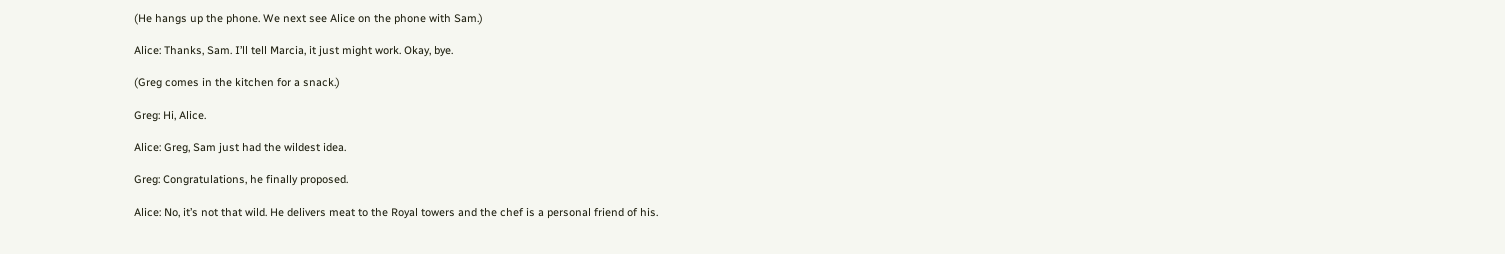(He hangs up the phone. We next see Alice on the phone with Sam.)

Alice: Thanks, Sam. I’ll tell Marcia, it just might work. Okay, bye.

(Greg comes in the kitchen for a snack.)

Greg: Hi, Alice.

Alice: Greg, Sam just had the wildest idea.

Greg: Congratulations, he finally proposed.

Alice: No, it’s not that wild. He delivers meat to the Royal towers and the chef is a personal friend of his.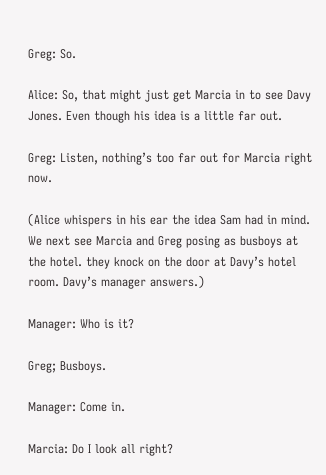Greg: So.

Alice: So, that might just get Marcia in to see Davy Jones. Even though his idea is a little far out.

Greg: Listen, nothing’s too far out for Marcia right now.

(Alice whispers in his ear the idea Sam had in mind. We next see Marcia and Greg posing as busboys at the hotel. they knock on the door at Davy’s hotel room. Davy’s manager answers.)

Manager: Who is it?

Greg; Busboys.

Manager: Come in.

Marcia: Do I look all right?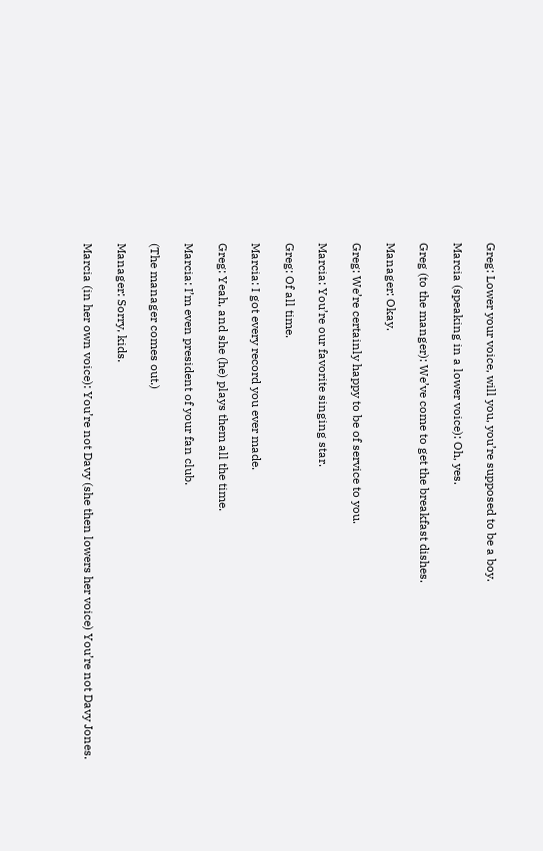Greg: Lower your voice, will you, you’re supposed to be a boy.

Marcia (speaking in a lower voice): Oh, yes.

Greg (to the manger): We’ve come to get the breakfast dishes.

Manager: Okay.

Greg: We’re certainly happy to be of service to you.

Marcia: You’re our favorite singing star.

Greg: Of all time.

Marcia: I got every record you ever made.

Greg: Yeah, and she (he) plays them all the time.

Marcia: I’m even president of your fan club.

(The manager comes out.)

Manager: Sorry, kids.

Marcia (in her own voice): You’re not Davy (she then lowers her voice) You’re not Davy Jones.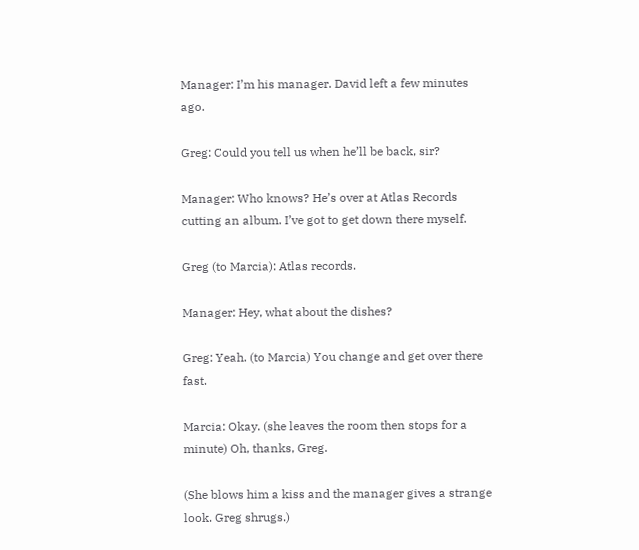Manager: I’m his manager. David left a few minutes ago.

Greg: Could you tell us when he’ll be back, sir?

Manager: Who knows? He’s over at Atlas Records cutting an album. I’ve got to get down there myself.

Greg (to Marcia): Atlas records.

Manager: Hey, what about the dishes?

Greg: Yeah. (to Marcia) You change and get over there fast.

Marcia: Okay. (she leaves the room then stops for a minute) Oh, thanks, Greg.

(She blows him a kiss and the manager gives a strange look. Greg shrugs.)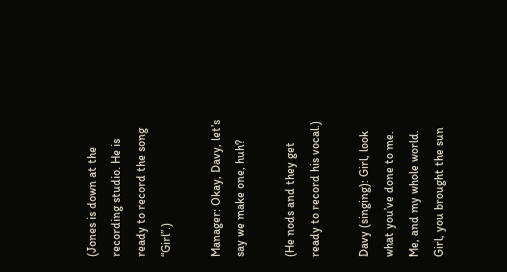(Jones is down at the recording studio. He is ready to record the song “Girl”.)

Manager: Okay, Davy, let’s say we make one, huh?

(He nods and they get ready to record his vocal.)

Davy (singing): Girl, look what you’ve done to me. Me, and my whole world. Girl, you brought the sun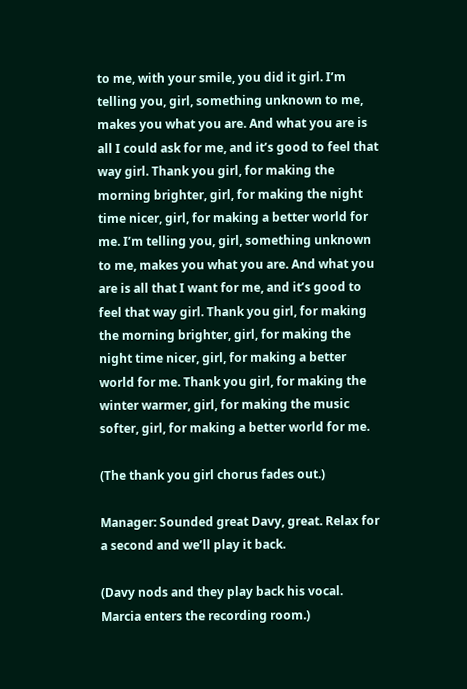to me, with your smile, you did it girl. I’m telling you, girl, something unknown to me, makes you what you are. And what you are is all I could ask for me, and it’s good to feel that way girl. Thank you girl, for making the morning brighter, girl, for making the night time nicer, girl, for making a better world for me. I’m telling you, girl, something unknown to me, makes you what you are. And what you are is all that I want for me, and it’s good to feel that way girl. Thank you girl, for making the morning brighter, girl, for making the night time nicer, girl, for making a better world for me. Thank you girl, for making the winter warmer, girl, for making the music softer, girl, for making a better world for me.

(The thank you girl chorus fades out.)

Manager: Sounded great Davy, great. Relax for a second and we’ll play it back.

(Davy nods and they play back his vocal. Marcia enters the recording room.)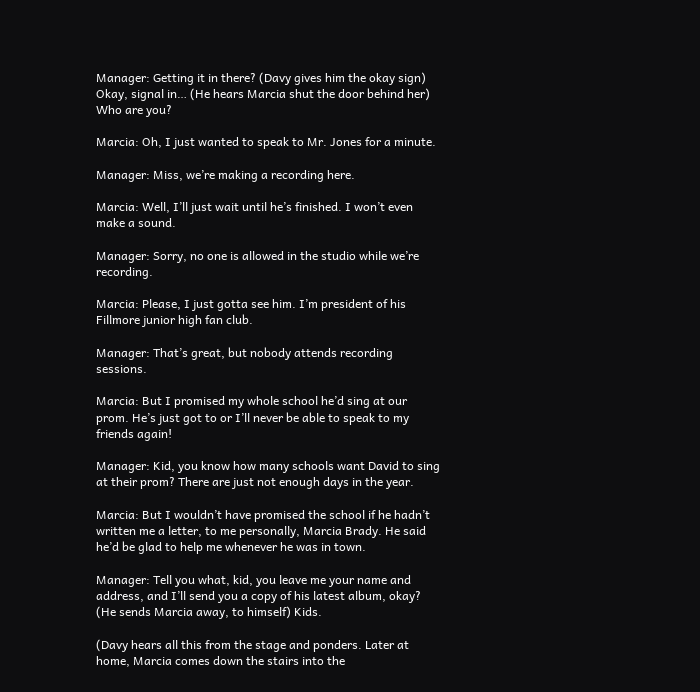Manager: Getting it in there? (Davy gives him the okay sign) Okay, signal in… (He hears Marcia shut the door behind her) Who are you?

Marcia: Oh, I just wanted to speak to Mr. Jones for a minute.

Manager: Miss, we’re making a recording here.

Marcia: Well, I’ll just wait until he’s finished. I won’t even make a sound.

Manager: Sorry, no one is allowed in the studio while we’re recording.

Marcia: Please, I just gotta see him. I’m president of his Fillmore junior high fan club.

Manager: That’s great, but nobody attends recording sessions.

Marcia: But I promised my whole school he’d sing at our prom. He’s just got to or I’ll never be able to speak to my friends again!

Manager: Kid, you know how many schools want David to sing at their prom? There are just not enough days in the year.

Marcia: But I wouldn’t have promised the school if he hadn’t written me a letter, to me personally, Marcia Brady. He said he’d be glad to help me whenever he was in town.

Manager: Tell you what, kid, you leave me your name and address, and I’ll send you a copy of his latest album, okay? (He sends Marcia away, to himself) Kids.

(Davy hears all this from the stage and ponders. Later at home, Marcia comes down the stairs into the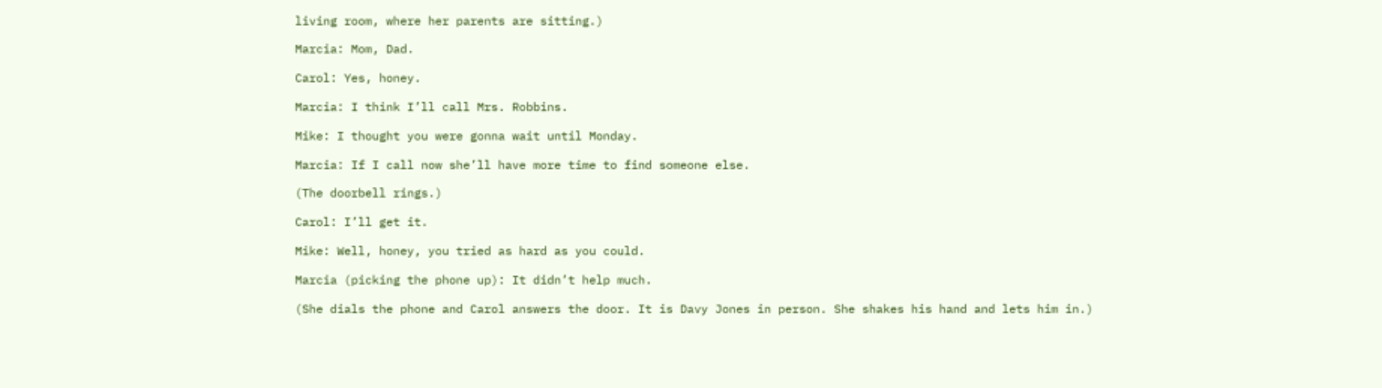living room, where her parents are sitting.)

Marcia: Mom, Dad.

Carol: Yes, honey.

Marcia: I think I’ll call Mrs. Robbins.

Mike: I thought you were gonna wait until Monday.

Marcia: If I call now she’ll have more time to find someone else.

(The doorbell rings.)

Carol: I’ll get it.

Mike: Well, honey, you tried as hard as you could.

Marcia (picking the phone up): It didn’t help much.

(She dials the phone and Carol answers the door. It is Davy Jones in person. She shakes his hand and lets him in.)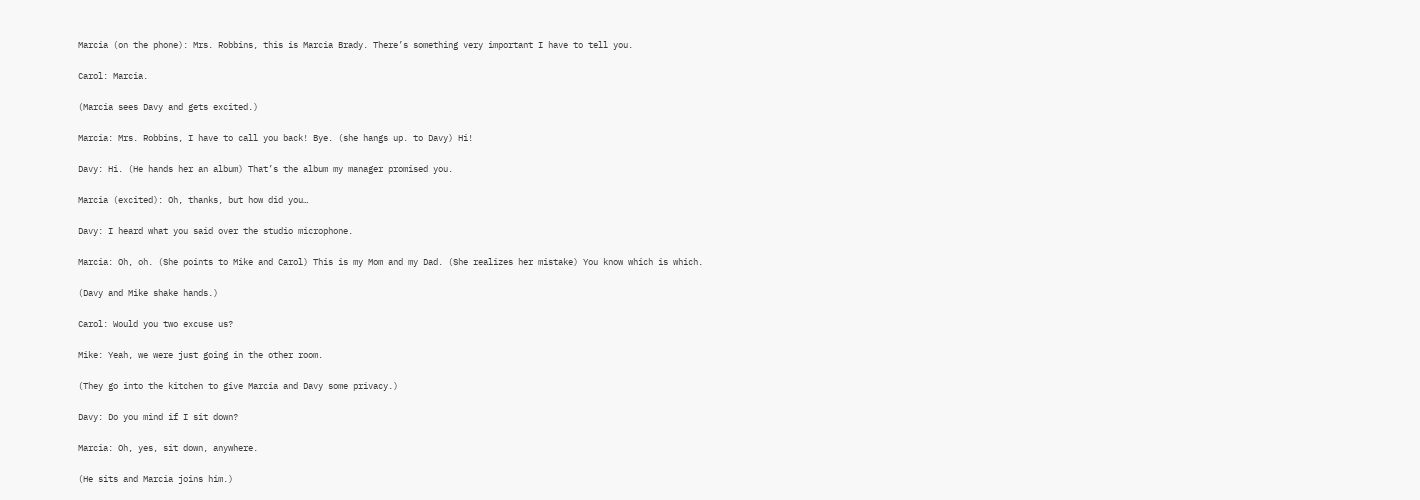Marcia (on the phone): Mrs. Robbins, this is Marcia Brady. There’s something very important I have to tell you.

Carol: Marcia.

(Marcia sees Davy and gets excited.)

Marcia: Mrs. Robbins, I have to call you back! Bye. (she hangs up. to Davy) Hi!

Davy: Hi. (He hands her an album) That’s the album my manager promised you.

Marcia (excited): Oh, thanks, but how did you…

Davy: I heard what you said over the studio microphone.

Marcia: Oh, oh. (She points to Mike and Carol) This is my Mom and my Dad. (She realizes her mistake) You know which is which.

(Davy and Mike shake hands.)

Carol: Would you two excuse us?

Mike: Yeah, we were just going in the other room.

(They go into the kitchen to give Marcia and Davy some privacy.)

Davy: Do you mind if I sit down?

Marcia: Oh, yes, sit down, anywhere.

(He sits and Marcia joins him.)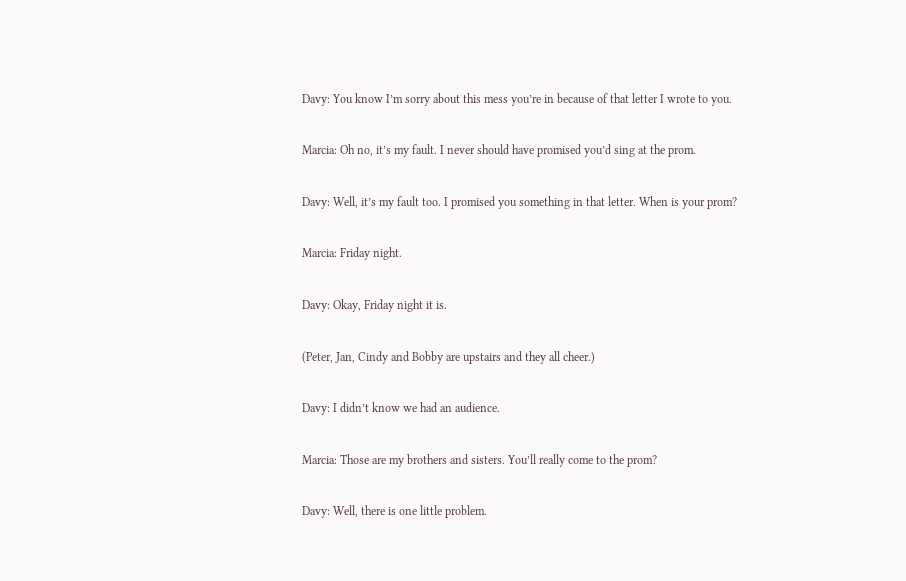Davy: You know I’m sorry about this mess you’re in because of that letter I wrote to you.

Marcia: Oh no, it’s my fault. I never should have promised you’d sing at the prom.

Davy: Well, it’s my fault too. I promised you something in that letter. When is your prom?

Marcia: Friday night.

Davy: Okay, Friday night it is.

(Peter, Jan, Cindy and Bobby are upstairs and they all cheer.)

Davy: I didn’t know we had an audience.

Marcia: Those are my brothers and sisters. You’ll really come to the prom?

Davy: Well, there is one little problem.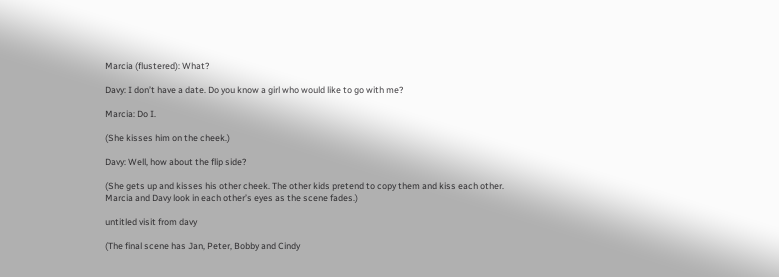Marcia (flustered): What?

Davy: I don’t have a date. Do you know a girl who would like to go with me?

Marcia: Do I.

(She kisses him on the cheek.)

Davy: Well, how about the flip side?

(She gets up and kisses his other cheek. The other kids pretend to copy them and kiss each other. Marcia and Davy look in each other’s eyes as the scene fades.)

untitled visit from davy

(The final scene has Jan, Peter, Bobby and Cindy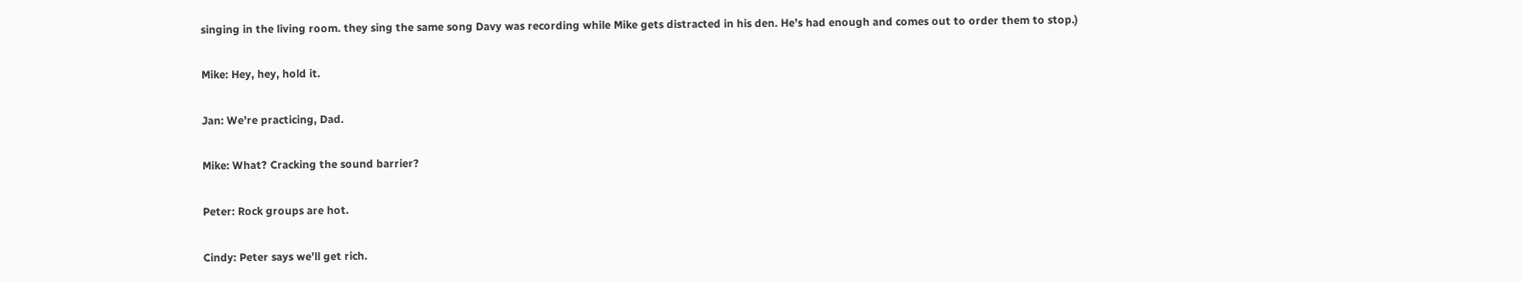singing in the living room. they sing the same song Davy was recording while Mike gets distracted in his den. He’s had enough and comes out to order them to stop.)

Mike: Hey, hey, hold it.

Jan: We’re practicing, Dad.

Mike: What? Cracking the sound barrier?

Peter: Rock groups are hot.

Cindy: Peter says we’ll get rich.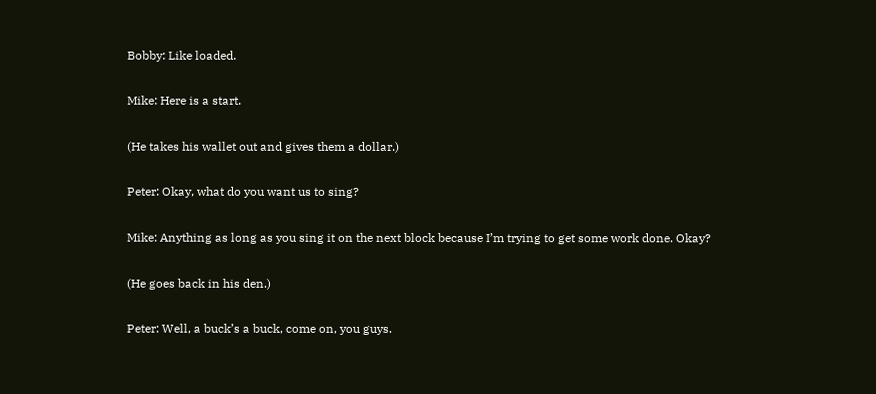Bobby: Like loaded.

Mike: Here is a start.

(He takes his wallet out and gives them a dollar.)

Peter: Okay, what do you want us to sing?

Mike: Anything as long as you sing it on the next block because I’m trying to get some work done. Okay?

(He goes back in his den.)

Peter: Well, a buck’s a buck, come on, you guys.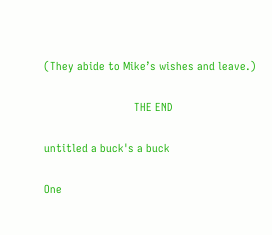(They abide to Mike’s wishes and leave.)

                              THE END

untitled a buck's a buck

One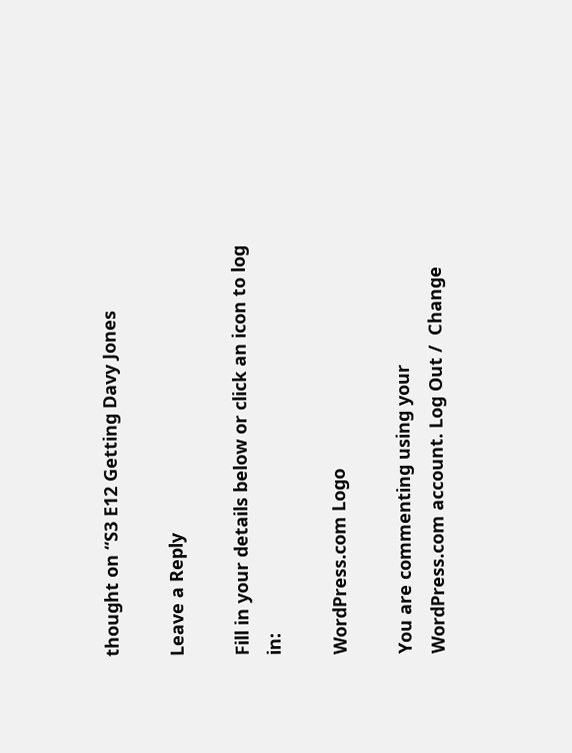thought on “S3 E12 Getting Davy Jones

Leave a Reply

Fill in your details below or click an icon to log in:

WordPress.com Logo

You are commenting using your WordPress.com account. Log Out /  Change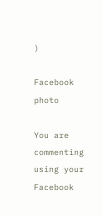)

Facebook photo

You are commenting using your Facebook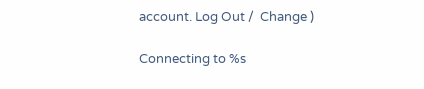account. Log Out /  Change )

Connecting to %s